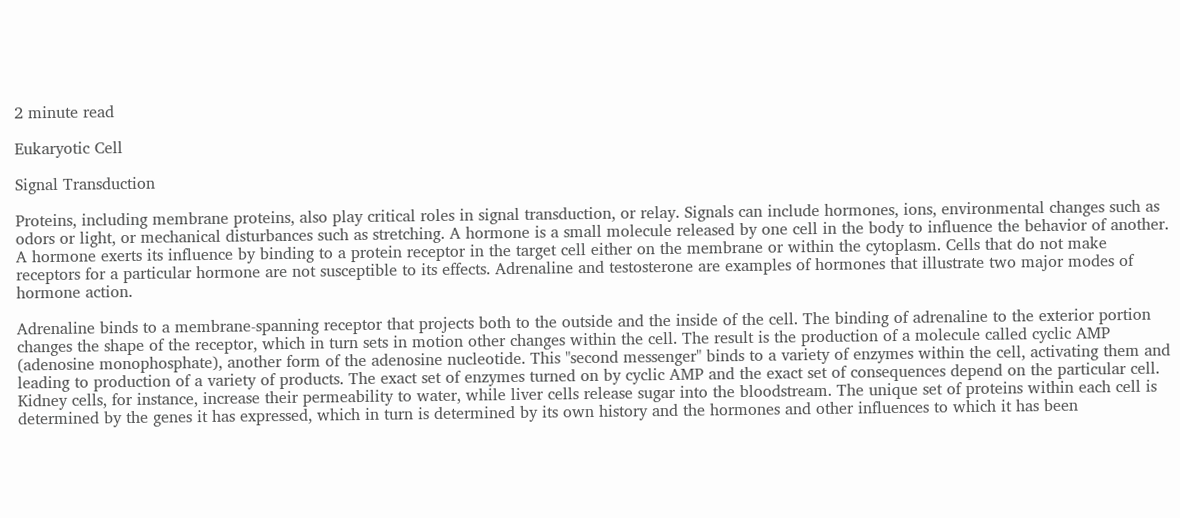2 minute read

Eukaryotic Cell

Signal Transduction

Proteins, including membrane proteins, also play critical roles in signal transduction, or relay. Signals can include hormones, ions, environmental changes such as odors or light, or mechanical disturbances such as stretching. A hormone is a small molecule released by one cell in the body to influence the behavior of another. A hormone exerts its influence by binding to a protein receptor in the target cell either on the membrane or within the cytoplasm. Cells that do not make receptors for a particular hormone are not susceptible to its effects. Adrenaline and testosterone are examples of hormones that illustrate two major modes of hormone action.

Adrenaline binds to a membrane-spanning receptor that projects both to the outside and the inside of the cell. The binding of adrenaline to the exterior portion changes the shape of the receptor, which in turn sets in motion other changes within the cell. The result is the production of a molecule called cyclic AMP (adenosine monophosphate), another form of the adenosine nucleotide. This "second messenger" binds to a variety of enzymes within the cell, activating them and leading to production of a variety of products. The exact set of enzymes turned on by cyclic AMP and the exact set of consequences depend on the particular cell. Kidney cells, for instance, increase their permeability to water, while liver cells release sugar into the bloodstream. The unique set of proteins within each cell is determined by the genes it has expressed, which in turn is determined by its own history and the hormones and other influences to which it has been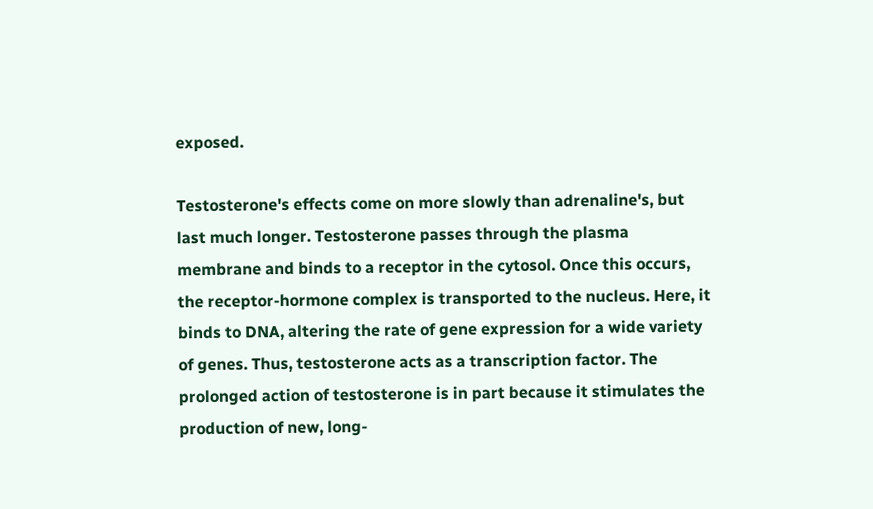exposed.

Testosterone's effects come on more slowly than adrenaline's, but last much longer. Testosterone passes through the plasma membrane and binds to a receptor in the cytosol. Once this occurs, the receptor-hormone complex is transported to the nucleus. Here, it binds to DNA, altering the rate of gene expression for a wide variety of genes. Thus, testosterone acts as a transcription factor. The prolonged action of testosterone is in part because it stimulates the production of new, long-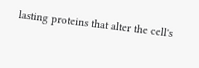lasting proteins that alter the cell's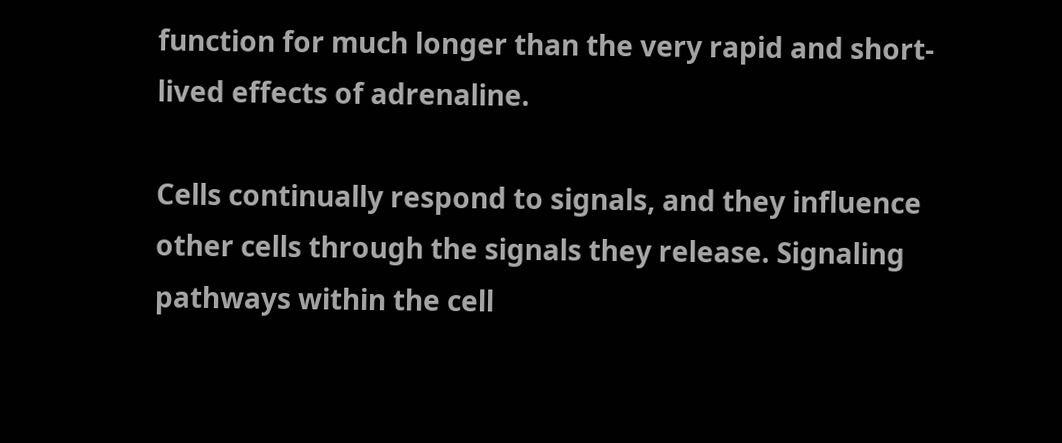function for much longer than the very rapid and short-lived effects of adrenaline.

Cells continually respond to signals, and they influence other cells through the signals they release. Signaling pathways within the cell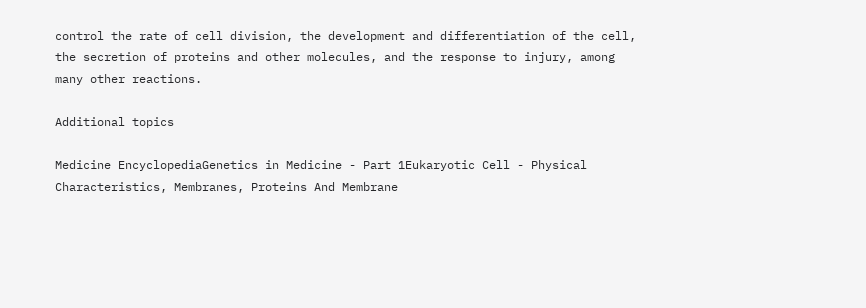control the rate of cell division, the development and differentiation of the cell, the secretion of proteins and other molecules, and the response to injury, among many other reactions.

Additional topics

Medicine EncyclopediaGenetics in Medicine - Part 1Eukaryotic Cell - Physical Characteristics, Membranes, Proteins And Membrane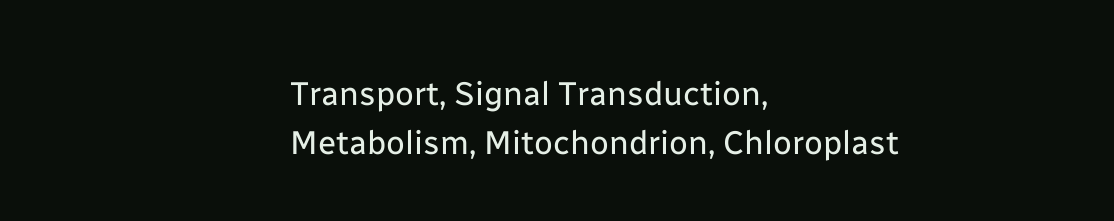Transport, Signal Transduction, Metabolism, Mitochondrion, Chloroplast